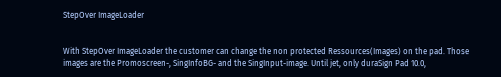StepOver ImageLoader


With StepOver ImageLoader the customer can change the non protected Ressources(Images) on the pad. Those images are the Promoscreen-, SingInfoBG- and the SingInput-image. Until jet, only duraSign Pad 10.0,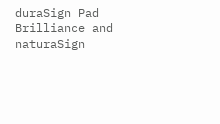duraSign Pad Brilliance and naturaSign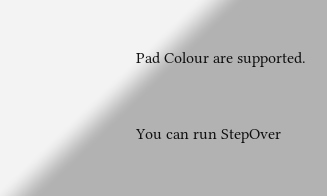Pad Colour are supported.


You can run StepOver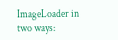ImageLoader in two ways: